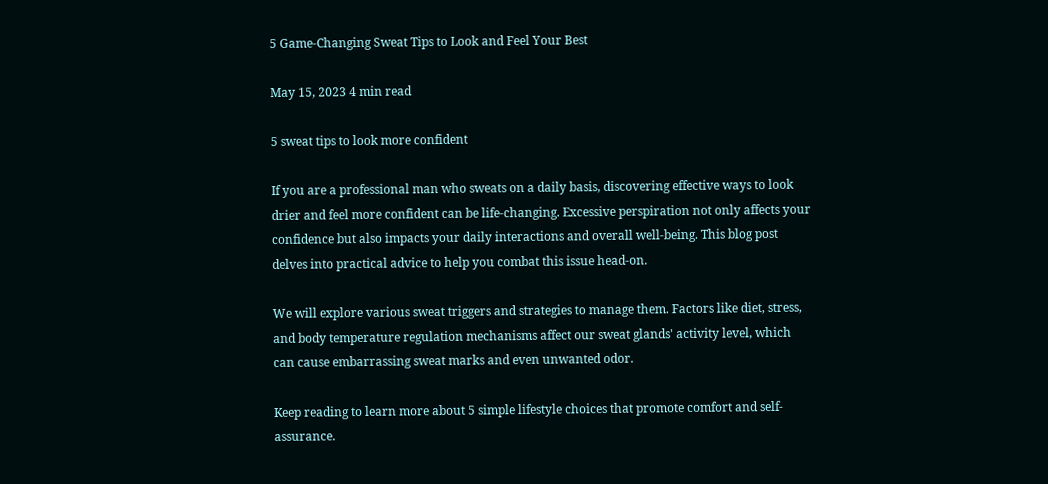5 Game-Changing Sweat Tips to Look and Feel Your Best

May 15, 2023 4 min read

5 sweat tips to look more confident

If you are a professional man who sweats on a daily basis, discovering effective ways to look drier and feel more confident can be life-changing. Excessive perspiration not only affects your confidence but also impacts your daily interactions and overall well-being. This blog post delves into practical advice to help you combat this issue head-on.

We will explore various sweat triggers and strategies to manage them. Factors like diet, stress, and body temperature regulation mechanisms affect our sweat glands' activity level, which can cause embarrassing sweat marks and even unwanted odor.

Keep reading to learn more about 5 simple lifestyle choices that promote comfort and self-assurance.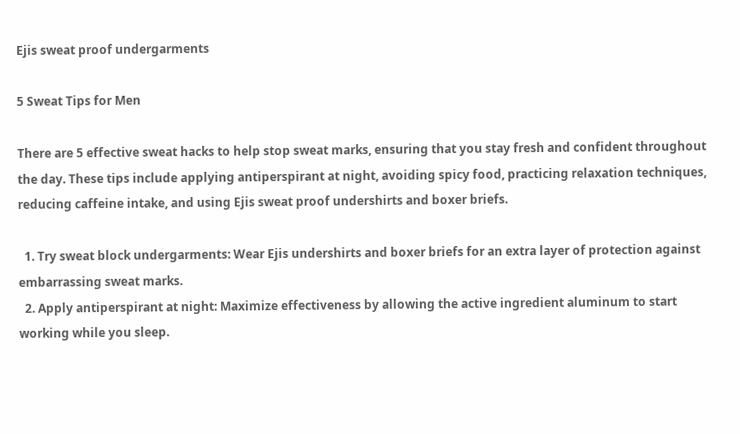Ejis sweat proof undergarments

5 Sweat Tips for Men

There are 5 effective sweat hacks to help stop sweat marks, ensuring that you stay fresh and confident throughout the day. These tips include applying antiperspirant at night, avoiding spicy food, practicing relaxation techniques, reducing caffeine intake, and using Ejis sweat proof undershirts and boxer briefs.

  1. Try sweat block undergarments: Wear Ejis undershirts and boxer briefs for an extra layer of protection against embarrassing sweat marks.
  2. Apply antiperspirant at night: Maximize effectiveness by allowing the active ingredient aluminum to start working while you sleep.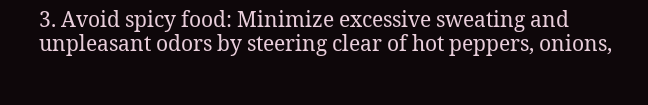3. Avoid spicy food: Minimize excessive sweating and unpleasant odors by steering clear of hot peppers, onions,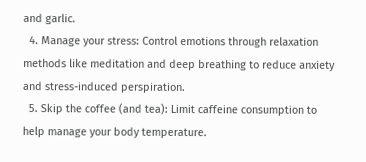and garlic.
  4. Manage your stress: Control emotions through relaxation methods like meditation and deep breathing to reduce anxiety and stress-induced perspiration.
  5. Skip the coffee (and tea): Limit caffeine consumption to help manage your body temperature.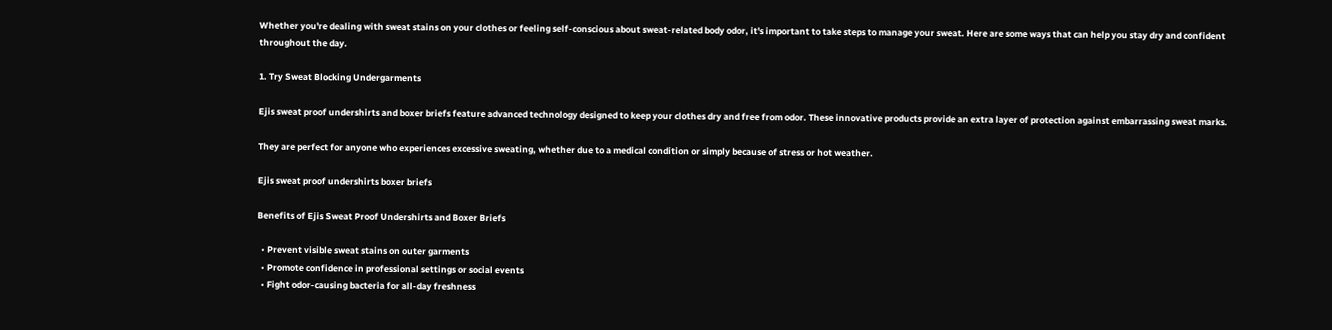Whether you're dealing with sweat stains on your clothes or feeling self-conscious about sweat-related body odor, it's important to take steps to manage your sweat. Here are some ways that can help you stay dry and confident throughout the day.

1. Try Sweat Blocking Undergarments

Ejis sweat proof undershirts and boxer briefs feature advanced technology designed to keep your clothes dry and free from odor. These innovative products provide an extra layer of protection against embarrassing sweat marks.

They are perfect for anyone who experiences excessive sweating, whether due to a medical condition or simply because of stress or hot weather.

Ejis sweat proof undershirts boxer briefs

Benefits of Ejis Sweat Proof Undershirts and Boxer Briefs

  • Prevent visible sweat stains on outer garments
  • Promote confidence in professional settings or social events
  • Fight odor-causing bacteria for all-day freshness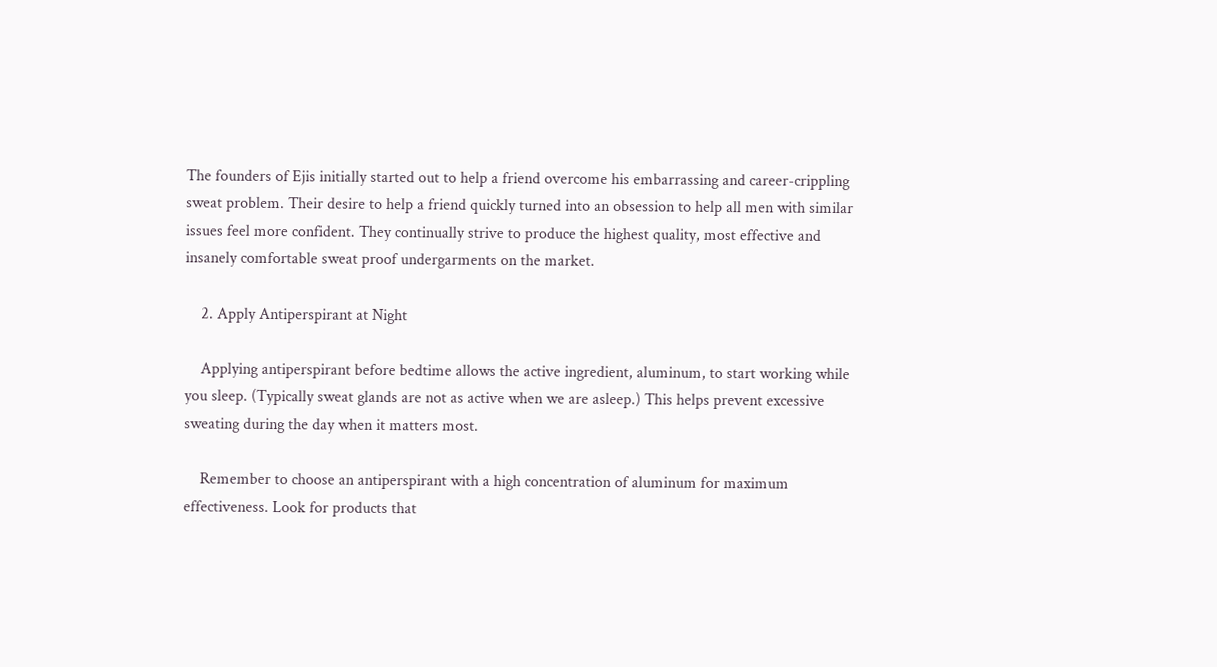The founders of Ejis initially started out to help a friend overcome his embarrassing and career-crippling sweat problem. Their desire to help a friend quickly turned into an obsession to help all men with similar issues feel more confident. They continually strive to produce the highest quality, most effective and insanely comfortable sweat proof undergarments on the market.

    2. Apply Antiperspirant at Night

    Applying antiperspirant before bedtime allows the active ingredient, aluminum, to start working while you sleep. (Typically sweat glands are not as active when we are asleep.) This helps prevent excessive sweating during the day when it matters most.

    Remember to choose an antiperspirant with a high concentration of aluminum for maximum effectiveness. Look for products that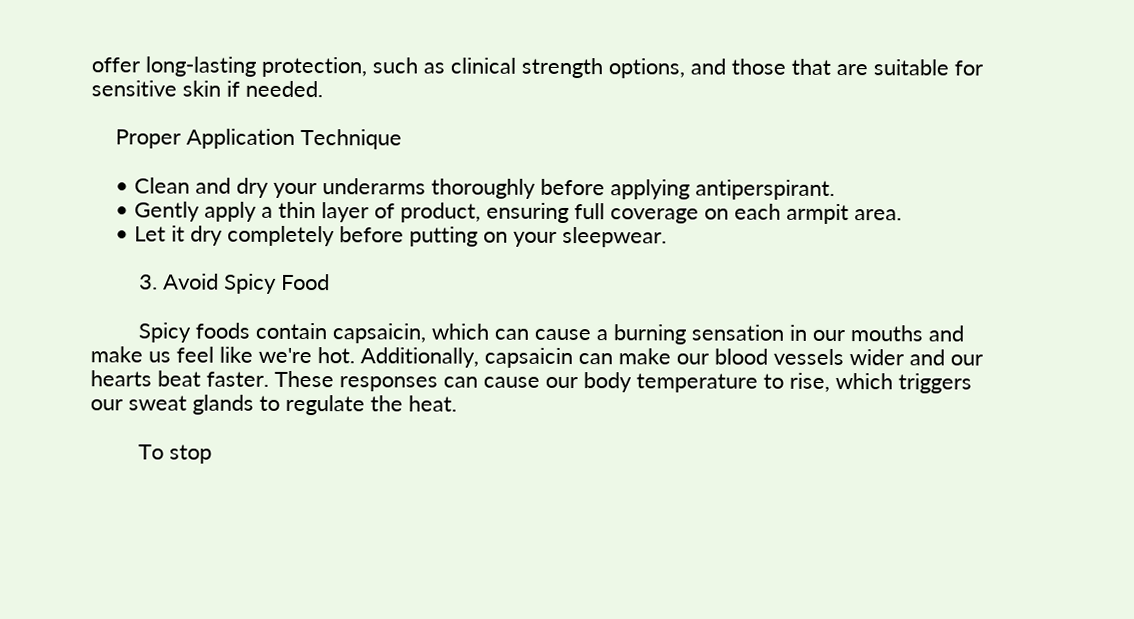offer long-lasting protection, such as clinical strength options, and those that are suitable for sensitive skin if needed.

    Proper Application Technique

    • Clean and dry your underarms thoroughly before applying antiperspirant.
    • Gently apply a thin layer of product, ensuring full coverage on each armpit area.
    • Let it dry completely before putting on your sleepwear.

        3. Avoid Spicy Food

        Spicy foods contain capsaicin, which can cause a burning sensation in our mouths and make us feel like we're hot. Additionally, capsaicin can make our blood vessels wider and our hearts beat faster. These responses can cause our body temperature to rise, which triggers our sweat glands to regulate the heat.

        To stop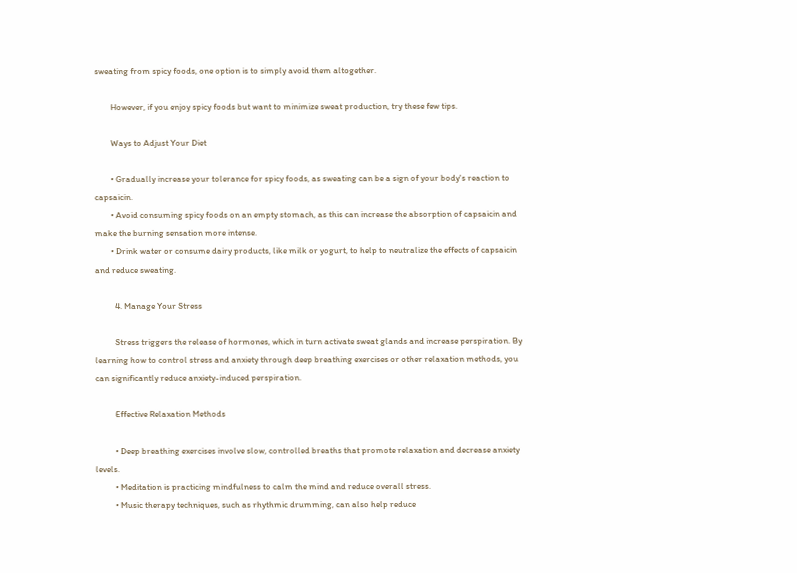sweating from spicy foods, one option is to simply avoid them altogether.

        However, if you enjoy spicy foods but want to minimize sweat production, try these few tips.

        Ways to Adjust Your Diet

        • Gradually increase your tolerance for spicy foods, as sweating can be a sign of your body's reaction to capsaicin.
        • Avoid consuming spicy foods on an empty stomach, as this can increase the absorption of capsaicin and make the burning sensation more intense.
        • Drink water or consume dairy products, like milk or yogurt, to help to neutralize the effects of capsaicin and reduce sweating.

          4. Manage Your Stress

          Stress triggers the release of hormones, which in turn activate sweat glands and increase perspiration. By learning how to control stress and anxiety through deep breathing exercises or other relaxation methods, you can significantly reduce anxiety-induced perspiration.

          Effective Relaxation Methods

          • Deep breathing exercises involve slow, controlled breaths that promote relaxation and decrease anxiety levels.
          • Meditation is practicing mindfulness to calm the mind and reduce overall stress.
          • Music therapy techniques, such as rhythmic drumming, can also help reduce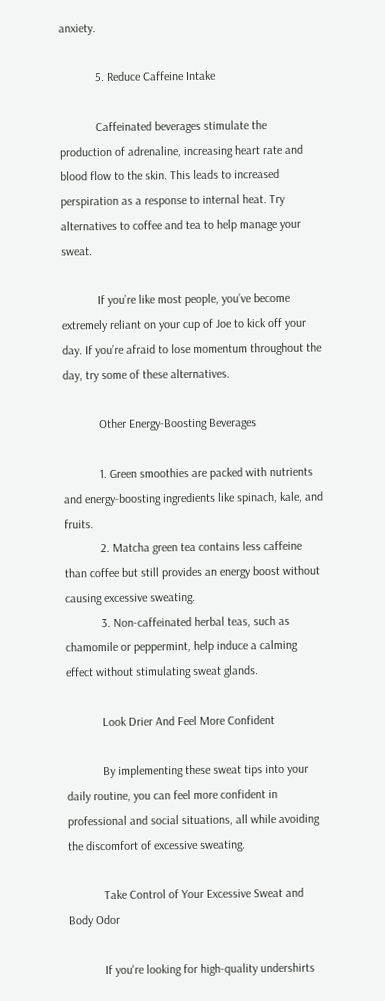anxiety.

            5. Reduce Caffeine Intake

            Caffeinated beverages stimulate the production of adrenaline, increasing heart rate and blood flow to the skin. This leads to increased perspiration as a response to internal heat. Try alternatives to coffee and tea to help manage your sweat.

            If you’re like most people, you’ve become extremely reliant on your cup of Joe to kick off your day. If you’re afraid to lose momentum throughout the day, try some of these alternatives.

            Other Energy-Boosting Beverages

            1. Green smoothies are packed with nutrients and energy-boosting ingredients like spinach, kale, and fruits.
            2. Matcha green tea contains less caffeine than coffee but still provides an energy boost without causing excessive sweating.
            3. Non-caffeinated herbal teas, such as chamomile or peppermint, help induce a calming effect without stimulating sweat glands.

            Look Drier And Feel More Confident

            By implementing these sweat tips into your daily routine, you can feel more confident in professional and social situations, all while avoiding the discomfort of excessive sweating.

            Take Control of Your Excessive Sweat and Body Odor

            If you're looking for high-quality undershirts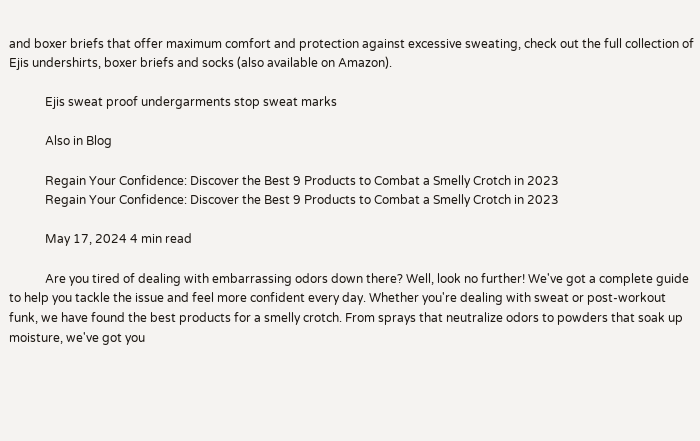and boxer briefs that offer maximum comfort and protection against excessive sweating, check out the full collection of Ejis undershirts, boxer briefs and socks (also available on Amazon).

            Ejis sweat proof undergarments stop sweat marks

            Also in Blog

            Regain Your Confidence: Discover the Best 9 Products to Combat a Smelly Crotch in 2023
            Regain Your Confidence: Discover the Best 9 Products to Combat a Smelly Crotch in 2023

            May 17, 2024 4 min read

            Are you tired of dealing with embarrassing odors down there? Well, look no further! We've got a complete guide to help you tackle the issue and feel more confident every day. Whether you're dealing with sweat or post-workout funk, we have found the best products for a smelly crotch. From sprays that neutralize odors to powders that soak up moisture, we've got you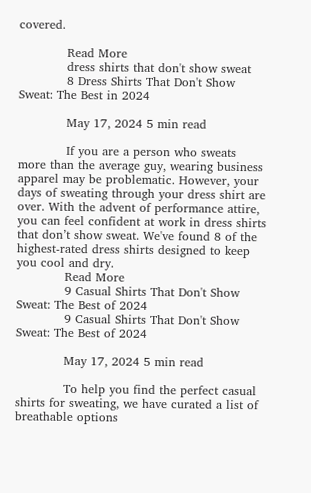covered.

            Read More
            dress shirts that don't show sweat
            8 Dress Shirts That Don't Show Sweat: The Best in 2024

            May 17, 2024 5 min read

            If you are a person who sweats more than the average guy, wearing business apparel may be problematic. However, your days of sweating through your dress shirt are over. With the advent of performance attire, you can feel confident at work in dress shirts that don’t show sweat. We've found 8 of the highest-rated dress shirts designed to keep you cool and dry.
            Read More
            9 Casual Shirts That Don't Show Sweat: The Best of 2024
            9 Casual Shirts That Don't Show Sweat: The Best of 2024

            May 17, 2024 5 min read

            To help you find the perfect casual shirts for sweating, we have curated a list of breathable options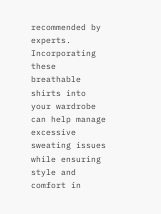recommended by experts. Incorporating these breathable shirts into your wardrobe can help manage excessive sweating issues while ensuring style and comfort in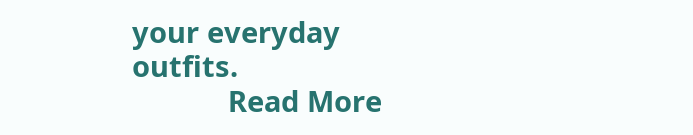your everyday outfits.
            Read More